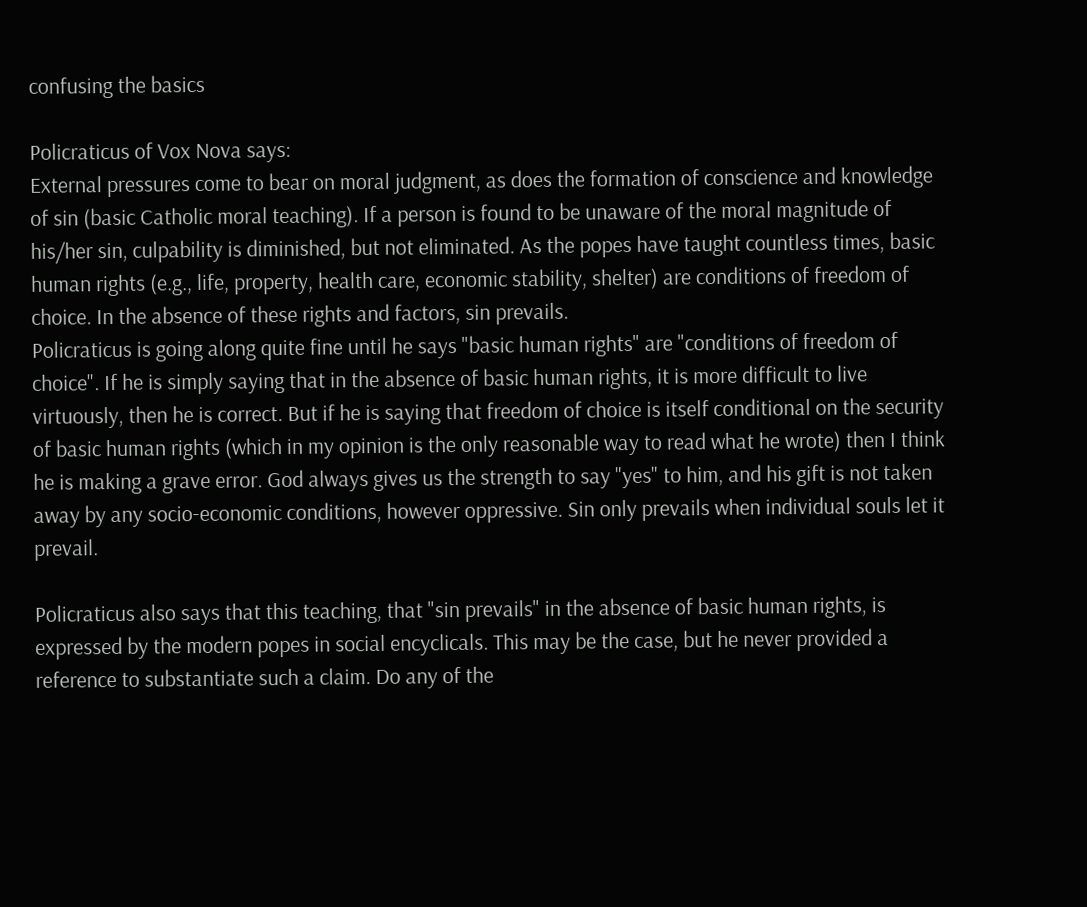confusing the basics

Policraticus of Vox Nova says:
External pressures come to bear on moral judgment, as does the formation of conscience and knowledge of sin (basic Catholic moral teaching). If a person is found to be unaware of the moral magnitude of his/her sin, culpability is diminished, but not eliminated. As the popes have taught countless times, basic human rights (e.g., life, property, health care, economic stability, shelter) are conditions of freedom of choice. In the absence of these rights and factors, sin prevails.
Policraticus is going along quite fine until he says "basic human rights" are "conditions of freedom of choice". If he is simply saying that in the absence of basic human rights, it is more difficult to live virtuously, then he is correct. But if he is saying that freedom of choice is itself conditional on the security of basic human rights (which in my opinion is the only reasonable way to read what he wrote) then I think he is making a grave error. God always gives us the strength to say "yes" to him, and his gift is not taken away by any socio-economic conditions, however oppressive. Sin only prevails when individual souls let it prevail.

Policraticus also says that this teaching, that "sin prevails" in the absence of basic human rights, is expressed by the modern popes in social encyclicals. This may be the case, but he never provided a reference to substantiate such a claim. Do any of the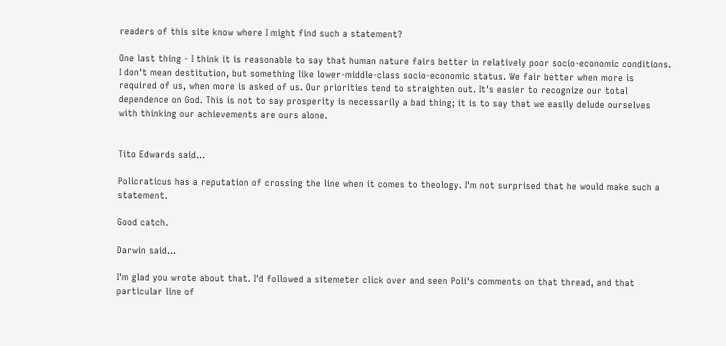readers of this site know where I might find such a statement?

One last thing - I think it is reasonable to say that human nature fairs better in relatively poor socio-economic conditions. I don't mean destitution, but something like lower-middle-class socio-economic status. We fair better when more is required of us, when more is asked of us. Our priorities tend to straighten out. It's easier to recognize our total dependence on God. This is not to say prosperity is necessarily a bad thing; it is to say that we easily delude ourselves with thinking our achievements are ours alone.


Tito Edwards said...

Policraticus has a reputation of crossing the line when it comes to theology. I'm not surprised that he would make such a statement.

Good catch.

Darwin said...

I'm glad you wrote about that. I'd followed a sitemeter click over and seen Poli's comments on that thread, and that particular line of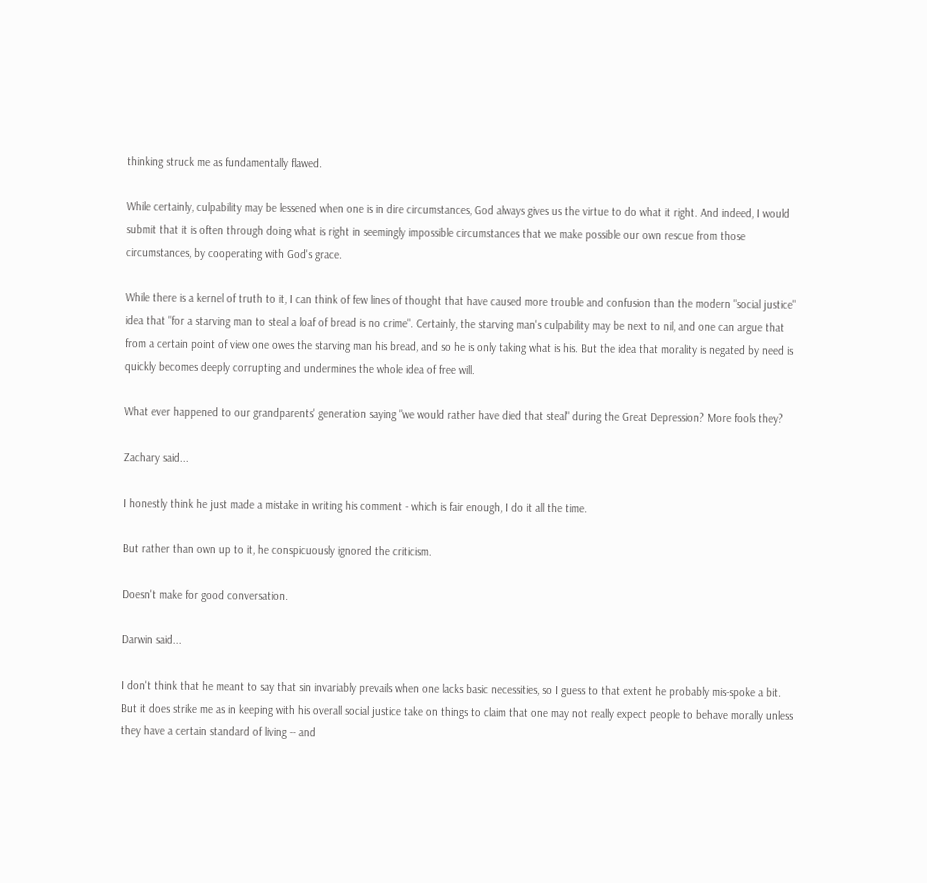thinking struck me as fundamentally flawed.

While certainly, culpability may be lessened when one is in dire circumstances, God always gives us the virtue to do what it right. And indeed, I would submit that it is often through doing what is right in seemingly impossible circumstances that we make possible our own rescue from those circumstances, by cooperating with God's grace.

While there is a kernel of truth to it, I can think of few lines of thought that have caused more trouble and confusion than the modern "social justice" idea that "for a starving man to steal a loaf of bread is no crime". Certainly, the starving man's culpability may be next to nil, and one can argue that from a certain point of view one owes the starving man his bread, and so he is only taking what is his. But the idea that morality is negated by need is quickly becomes deeply corrupting and undermines the whole idea of free will.

What ever happened to our grandparents' generation saying "we would rather have died that steal" during the Great Depression? More fools they?

Zachary said...

I honestly think he just made a mistake in writing his comment - which is fair enough, I do it all the time.

But rather than own up to it, he conspicuously ignored the criticism.

Doesn't make for good conversation.

Darwin said...

I don't think that he meant to say that sin invariably prevails when one lacks basic necessities, so I guess to that extent he probably mis-spoke a bit. But it does strike me as in keeping with his overall social justice take on things to claim that one may not really expect people to behave morally unless they have a certain standard of living -- and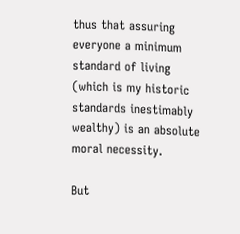thus that assuring everyone a minimum standard of living (which is my historic standards inestimably wealthy) is an absolute moral necessity.

But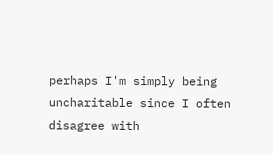perhaps I'm simply being uncharitable since I often disagree with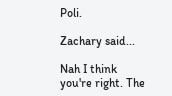Poli.

Zachary said...

Nah I think you're right. The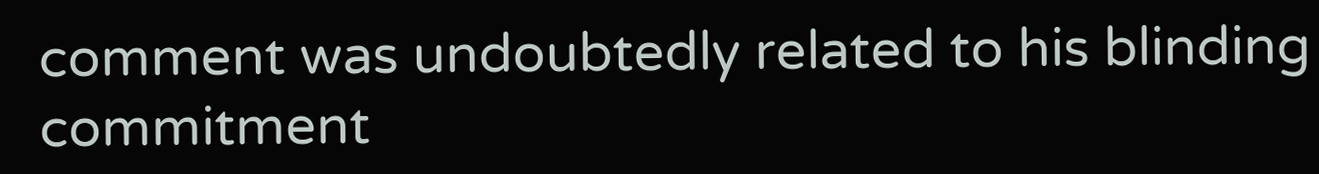comment was undoubtedly related to his blinding commitment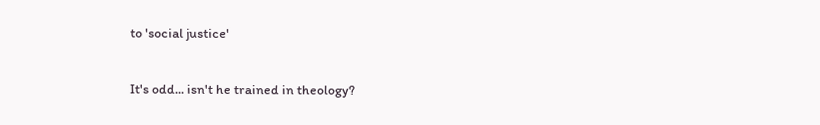to 'social justice'

It's odd... isn't he trained in theology?